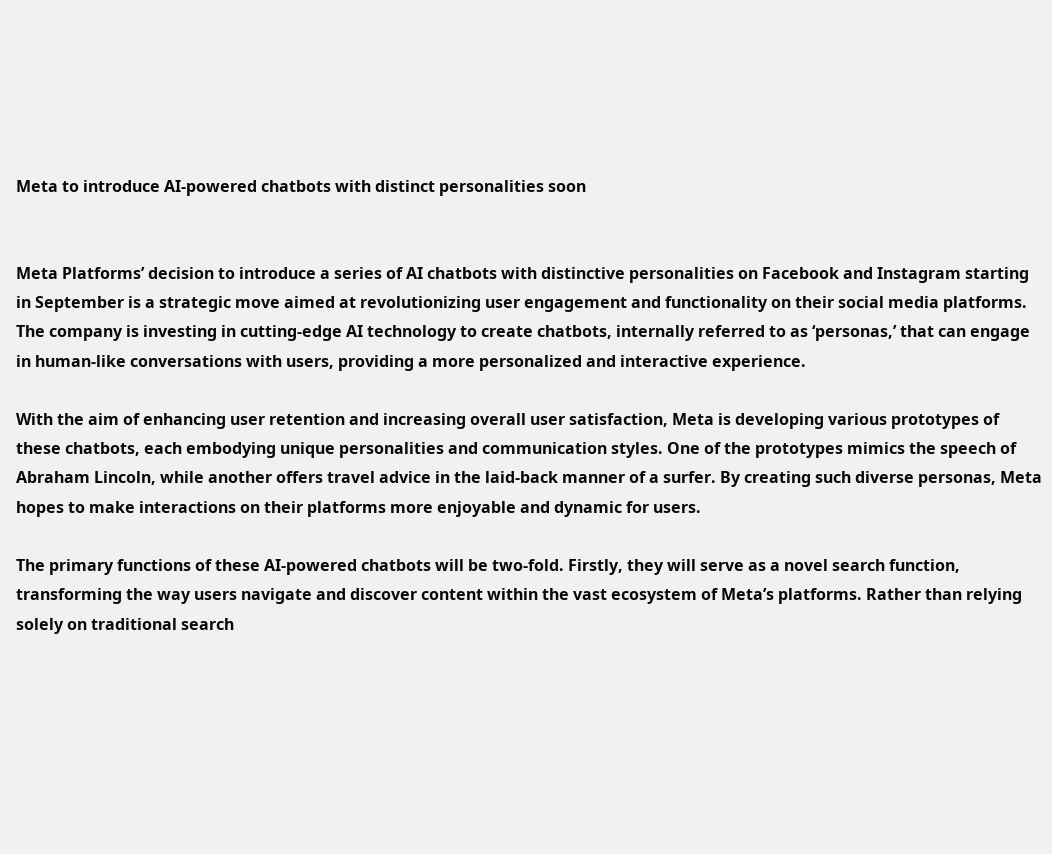Meta to introduce AI-powered chatbots with distinct personalities soon


Meta Platforms’ decision to introduce a series of AI chatbots with distinctive personalities on Facebook and Instagram starting in September is a strategic move aimed at revolutionizing user engagement and functionality on their social media platforms. The company is investing in cutting-edge AI technology to create chatbots, internally referred to as ‘personas,’ that can engage in human-like conversations with users, providing a more personalized and interactive experience.

With the aim of enhancing user retention and increasing overall user satisfaction, Meta is developing various prototypes of these chatbots, each embodying unique personalities and communication styles. One of the prototypes mimics the speech of Abraham Lincoln, while another offers travel advice in the laid-back manner of a surfer. By creating such diverse personas, Meta hopes to make interactions on their platforms more enjoyable and dynamic for users.

The primary functions of these AI-powered chatbots will be two-fold. Firstly, they will serve as a novel search function, transforming the way users navigate and discover content within the vast ecosystem of Meta’s platforms. Rather than relying solely on traditional search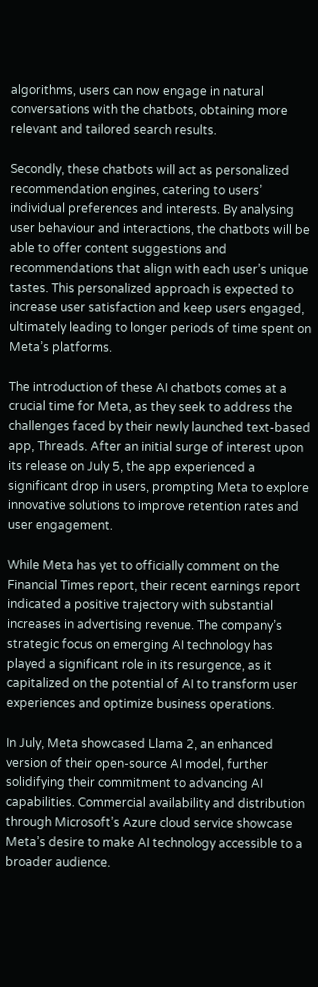algorithms, users can now engage in natural conversations with the chatbots, obtaining more relevant and tailored search results.

Secondly, these chatbots will act as personalized recommendation engines, catering to users’ individual preferences and interests. By analysing user behaviour and interactions, the chatbots will be able to offer content suggestions and recommendations that align with each user’s unique tastes. This personalized approach is expected to increase user satisfaction and keep users engaged, ultimately leading to longer periods of time spent on Meta’s platforms.

The introduction of these AI chatbots comes at a crucial time for Meta, as they seek to address the challenges faced by their newly launched text-based app, Threads. After an initial surge of interest upon its release on July 5, the app experienced a significant drop in users, prompting Meta to explore innovative solutions to improve retention rates and user engagement.

While Meta has yet to officially comment on the Financial Times report, their recent earnings report indicated a positive trajectory with substantial increases in advertising revenue. The company’s strategic focus on emerging AI technology has played a significant role in its resurgence, as it capitalized on the potential of AI to transform user experiences and optimize business operations.

In July, Meta showcased Llama 2, an enhanced version of their open-source AI model, further solidifying their commitment to advancing AI capabilities. Commercial availability and distribution through Microsoft’s Azure cloud service showcase Meta’s desire to make AI technology accessible to a broader audience.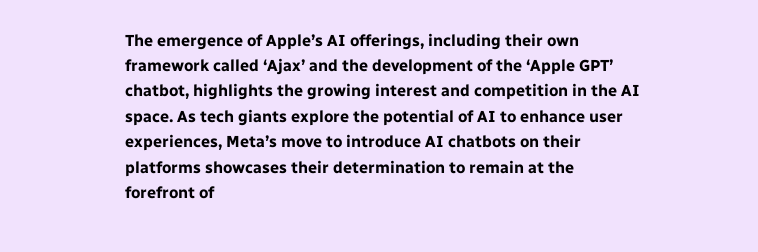The emergence of Apple’s AI offerings, including their own framework called ‘Ajax’ and the development of the ‘Apple GPT’ chatbot, highlights the growing interest and competition in the AI space. As tech giants explore the potential of AI to enhance user experiences, Meta’s move to introduce AI chatbots on their platforms showcases their determination to remain at the forefront of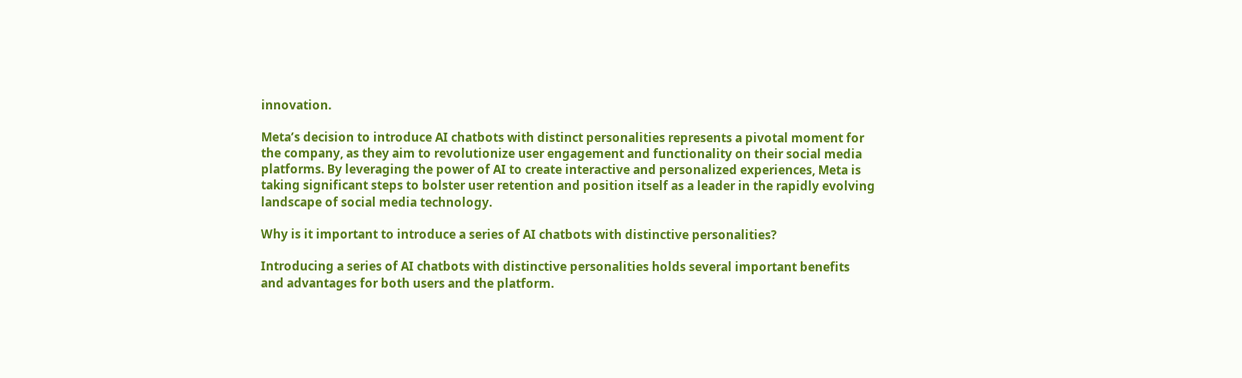innovation.

Meta’s decision to introduce AI chatbots with distinct personalities represents a pivotal moment for the company, as they aim to revolutionize user engagement and functionality on their social media platforms. By leveraging the power of AI to create interactive and personalized experiences, Meta is taking significant steps to bolster user retention and position itself as a leader in the rapidly evolving landscape of social media technology.

Why is it important to introduce a series of AI chatbots with distinctive personalities?

Introducing a series of AI chatbots with distinctive personalities holds several important benefits and advantages for both users and the platform.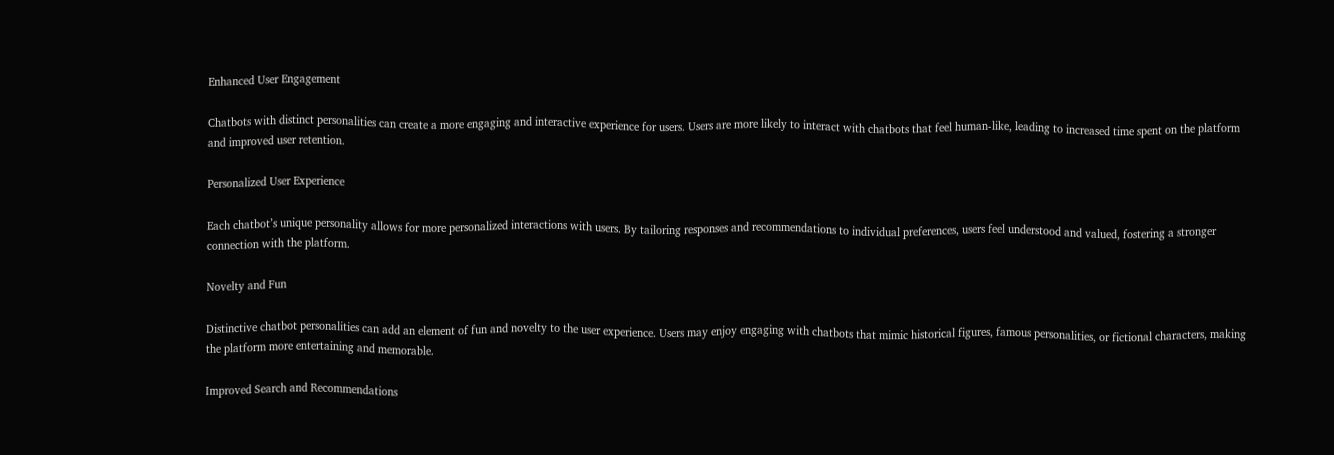Enhanced User Engagement

Chatbots with distinct personalities can create a more engaging and interactive experience for users. Users are more likely to interact with chatbots that feel human-like, leading to increased time spent on the platform and improved user retention.

Personalized User Experience

Each chatbot’s unique personality allows for more personalized interactions with users. By tailoring responses and recommendations to individual preferences, users feel understood and valued, fostering a stronger connection with the platform.

Novelty and Fun

Distinctive chatbot personalities can add an element of fun and novelty to the user experience. Users may enjoy engaging with chatbots that mimic historical figures, famous personalities, or fictional characters, making the platform more entertaining and memorable.

Improved Search and Recommendations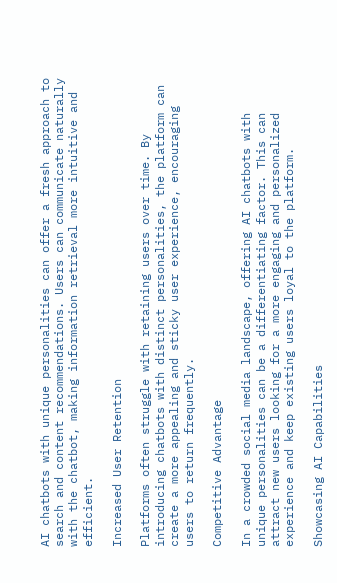AI chatbots with unique personalities can offer a fresh approach to search and content recommendations. Users can communicate naturally with the chatbot, making information retrieval more intuitive and efficient.

Increased User Retention

Platforms often struggle with retaining users over time. By introducing chatbots with distinct personalities, the platform can create a more appealing and sticky user experience, encouraging users to return frequently.

Competitive Advantage

In a crowded social media landscape, offering AI chatbots with unique personalities can be a differentiating factor. This can attract new users looking for a more engaging and personalized experience and keep existing users loyal to the platform.

Showcasing AI Capabilities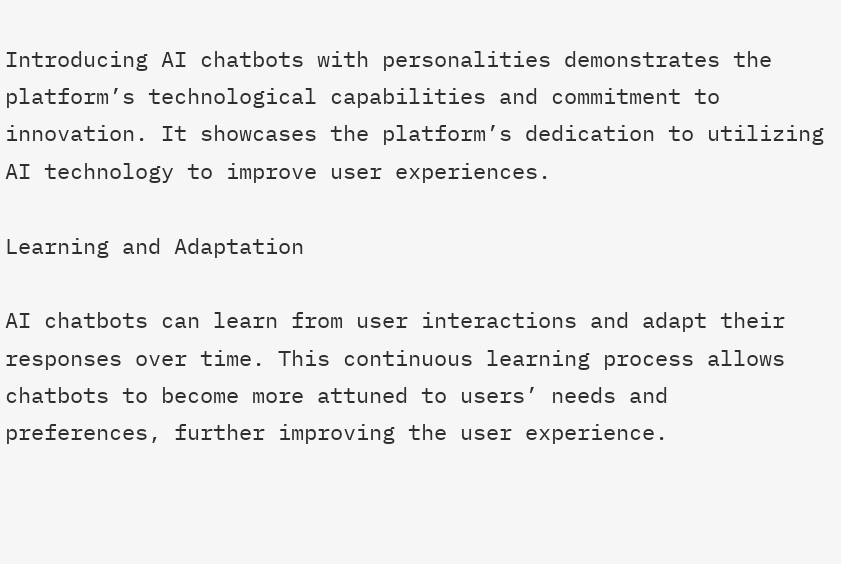Introducing AI chatbots with personalities demonstrates the platform’s technological capabilities and commitment to innovation. It showcases the platform’s dedication to utilizing AI technology to improve user experiences.

Learning and Adaptation

AI chatbots can learn from user interactions and adapt their responses over time. This continuous learning process allows chatbots to become more attuned to users’ needs and preferences, further improving the user experience.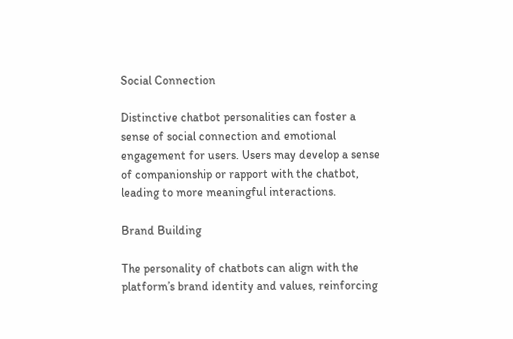Social Connection

Distinctive chatbot personalities can foster a sense of social connection and emotional engagement for users. Users may develop a sense of companionship or rapport with the chatbot, leading to more meaningful interactions.

Brand Building

The personality of chatbots can align with the platform’s brand identity and values, reinforcing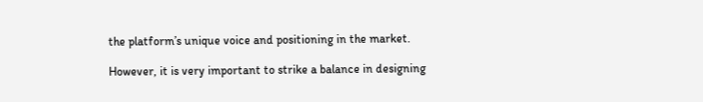the platform’s unique voice and positioning in the market.

However, it is very important to strike a balance in designing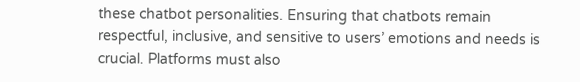these chatbot personalities. Ensuring that chatbots remain respectful, inclusive, and sensitive to users’ emotions and needs is crucial. Platforms must also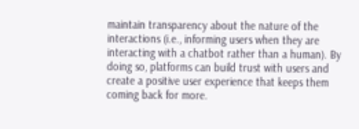maintain transparency about the nature of the interactions (i.e., informing users when they are interacting with a chatbot rather than a human). By doing so, platforms can build trust with users and create a positive user experience that keeps them coming back for more.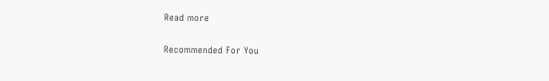Read more

Recommended For You